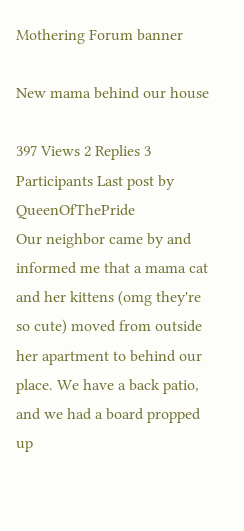Mothering Forum banner

New mama behind our house

397 Views 2 Replies 3 Participants Last post by  QueenOfThePride
Our neighbor came by and informed me that a mama cat and her kittens (omg they're so cute) moved from outside her apartment to behind our place. We have a back patio, and we had a board propped up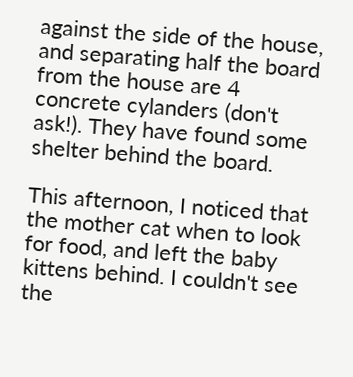against the side of the house, and separating half the board from the house are 4 concrete cylanders (don't ask!). They have found some shelter behind the board.

This afternoon, I noticed that the mother cat when to look for food, and left the baby kittens behind. I couldn't see the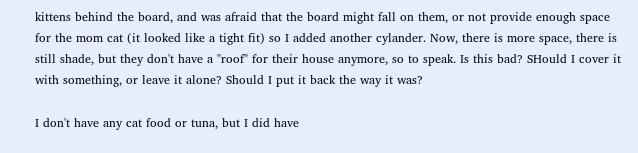kittens behind the board, and was afraid that the board might fall on them, or not provide enough space for the mom cat (it looked like a tight fit) so I added another cylander. Now, there is more space, there is still shade, but they don't have a "roof" for their house anymore, so to speak. Is this bad? SHould I cover it with something, or leave it alone? Should I put it back the way it was?

I don't have any cat food or tuna, but I did have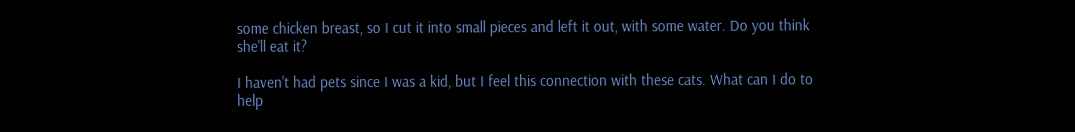some chicken breast, so I cut it into small pieces and left it out, with some water. Do you think she'll eat it?

I haven't had pets since I was a kid, but I feel this connection with these cats. What can I do to help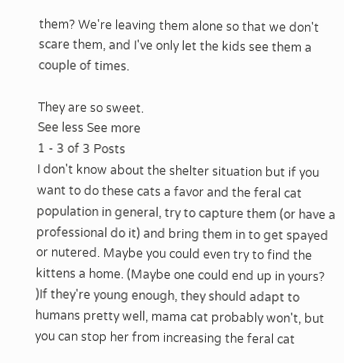them? We're leaving them alone so that we don't scare them, and I've only let the kids see them a couple of times.

They are so sweet.
See less See more
1 - 3 of 3 Posts
I don't know about the shelter situation but if you want to do these cats a favor and the feral cat population in general, try to capture them (or have a professional do it) and bring them in to get spayed or nutered. Maybe you could even try to find the kittens a home. (Maybe one could end up in yours?
)If they're young enough, they should adapt to humans pretty well, mama cat probably won't, but you can stop her from increasing the feral cat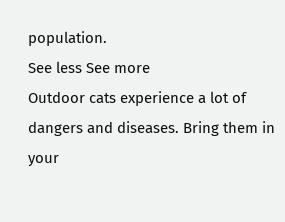population.
See less See more
Outdoor cats experience a lot of dangers and diseases. Bring them in your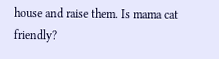house and raise them. Is mama cat friendly?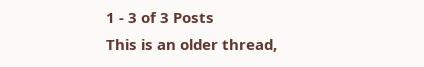1 - 3 of 3 Posts
This is an older thread,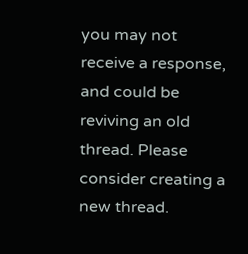you may not receive a response, and could be reviving an old thread. Please consider creating a new thread.